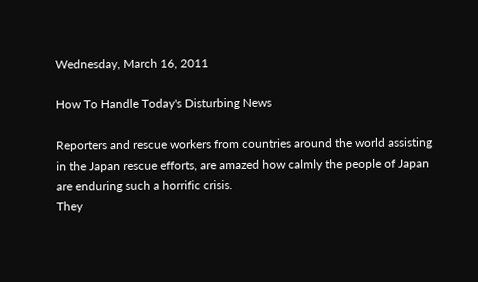Wednesday, March 16, 2011

How To Handle Today's Disturbing News

Reporters and rescue workers from countries around the world assisting in the Japan rescue efforts, are amazed how calmly the people of Japan are enduring such a horrific crisis.
They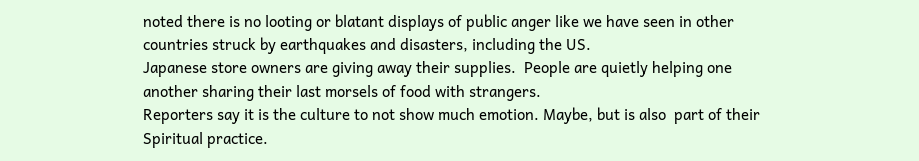noted there is no looting or blatant displays of public anger like we have seen in other countries struck by earthquakes and disasters, including the US.
Japanese store owners are giving away their supplies.  People are quietly helping one another sharing their last morsels of food with strangers.
Reporters say it is the culture to not show much emotion. Maybe, but is also  part of their Spiritual practice.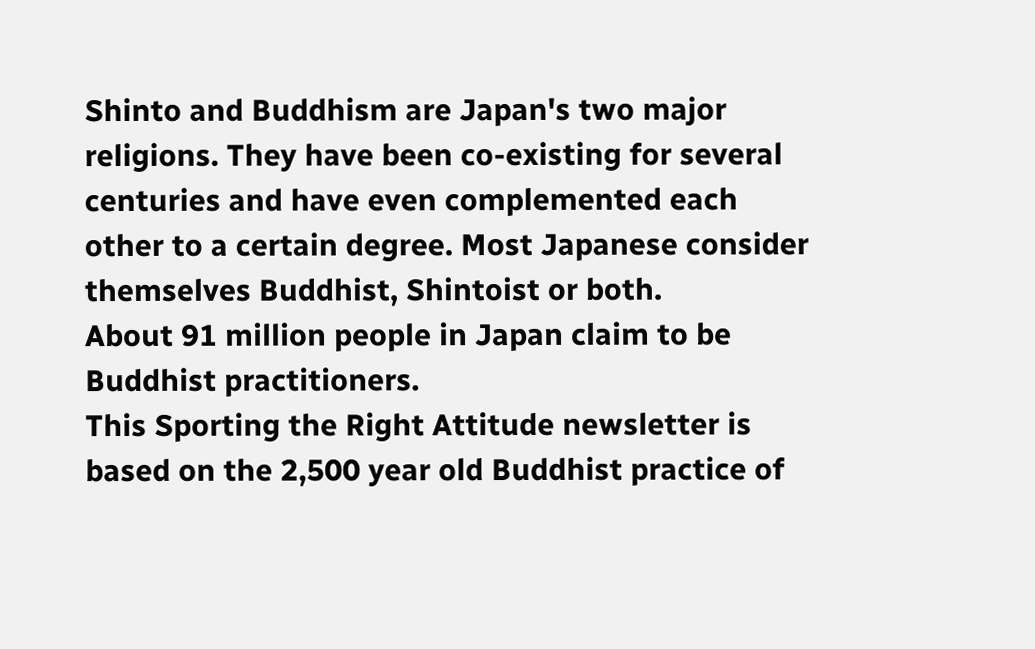Shinto and Buddhism are Japan's two major religions. They have been co-existing for several centuries and have even complemented each other to a certain degree. Most Japanese consider themselves Buddhist, Shintoist or both.
About 91 million people in Japan claim to be Buddhist practitioners.
This Sporting the Right Attitude newsletter is based on the 2,500 year old Buddhist practice of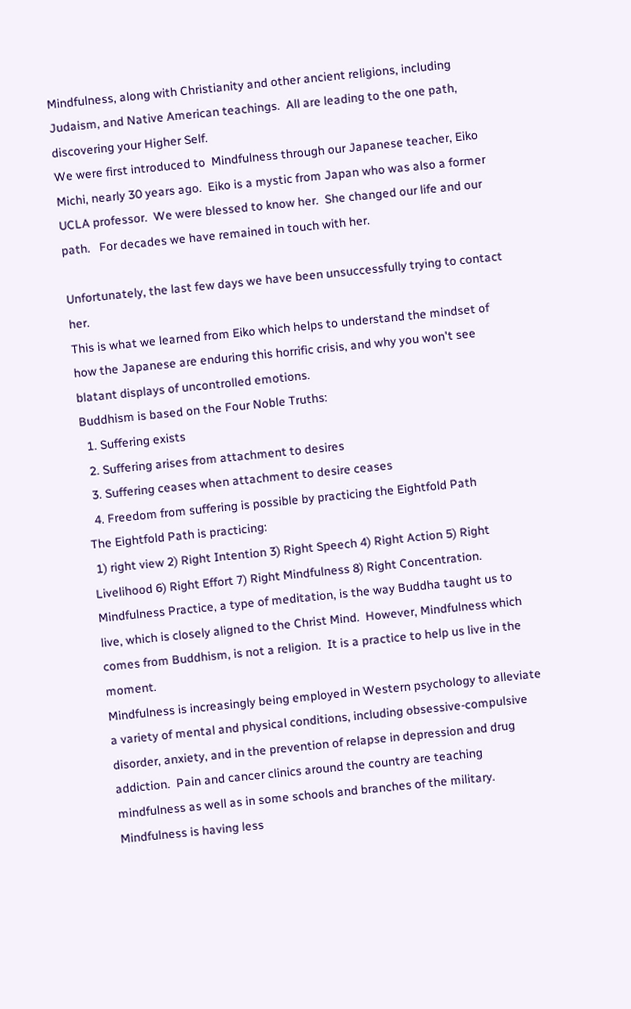Mindfulness, along with Christianity and other ancient religions, including Judaism, and Native American teachings.  All are leading to the one path, discovering your Higher Self.
We were first introduced to  Mindfulness through our Japanese teacher, Eiko Michi, nearly 30 years ago.  Eiko is a mystic from Japan who was also a former UCLA professor.  We were blessed to know her.  She changed our life and our path.   For decades we have remained in touch with her.

Unfortunately, the last few days we have been unsuccessfully trying to contact her.
This is what we learned from Eiko which helps to understand the mindset of how the Japanese are enduring this horrific crisis, and why you won't see blatant displays of uncontrolled emotions.
Buddhism is based on the Four Noble Truths:
  1. Suffering exists
  2. Suffering arises from attachment to desires
  3. Suffering ceases when attachment to desire ceases
  4. Freedom from suffering is possible by practicing the Eightfold Path
The Eightfold Path is practicing:
 1) right view 2) Right Intention 3) Right Speech 4) Right Action 5) Right Livelihood 6) Right Effort 7) Right Mindfulness 8) Right Concentration.
Mindfulness Practice, a type of meditation, is the way Buddha taught us to live, which is closely aligned to the Christ Mind.  However, Mindfulness which comes from Buddhism, is not a religion.  It is a practice to help us live in the moment.
Mindfulness is increasingly being employed in Western psychology to alleviate a variety of mental and physical conditions, including obsessive-compulsive disorder, anxiety, and in the prevention of relapse in depression and drug addiction.  Pain and cancer clinics around the country are teaching mindfulness as well as in some schools and branches of the military.
Mindfulness is having less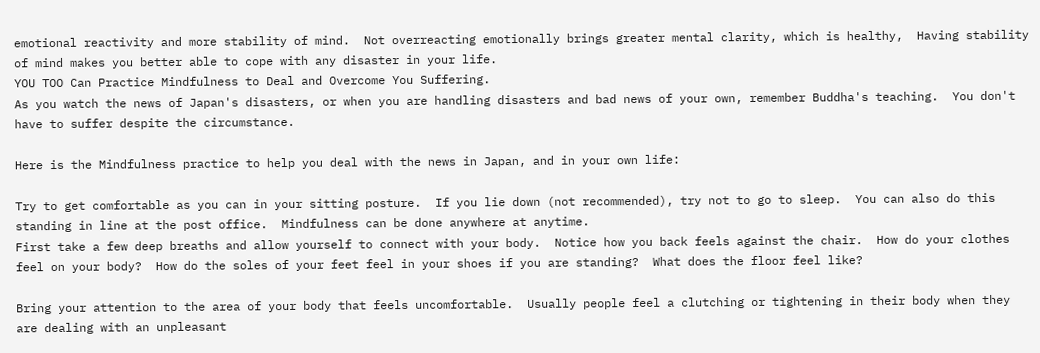emotional reactivity and more stability of mind.  Not overreacting emotionally brings greater mental clarity, which is healthy,  Having stability of mind makes you better able to cope with any disaster in your life.
YOU TOO Can Practice Mindfulness to Deal and Overcome You Suffering.
As you watch the news of Japan's disasters, or when you are handling disasters and bad news of your own, remember Buddha's teaching.  You don't have to suffer despite the circumstance.

Here is the Mindfulness practice to help you deal with the news in Japan, and in your own life:

Try to get comfortable as you can in your sitting posture.  If you lie down (not recommended), try not to go to sleep.  You can also do this standing in line at the post office.  Mindfulness can be done anywhere at anytime.
First take a few deep breaths and allow yourself to connect with your body.  Notice how you back feels against the chair.  How do your clothes feel on your body?  How do the soles of your feet feel in your shoes if you are standing?  What does the floor feel like?

Bring your attention to the area of your body that feels uncomfortable.  Usually people feel a clutching or tightening in their body when they are dealing with an unpleasant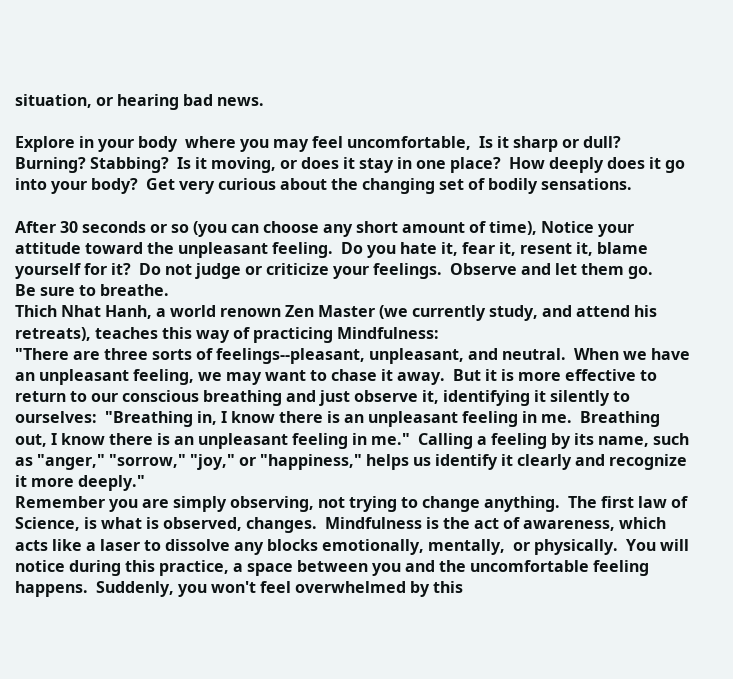situation, or hearing bad news.

Explore in your body  where you may feel uncomfortable,  Is it sharp or dull?  Burning? Stabbing?  Is it moving, or does it stay in one place?  How deeply does it go into your body?  Get very curious about the changing set of bodily sensations.

After 30 seconds or so (you can choose any short amount of time), Notice your attitude toward the unpleasant feeling.  Do you hate it, fear it, resent it, blame yourself for it?  Do not judge or criticize your feelings.  Observe and let them go.
Be sure to breathe.
Thich Nhat Hanh, a world renown Zen Master (we currently study, and attend his retreats), teaches this way of practicing Mindfulness:
"There are three sorts of feelings--pleasant, unpleasant, and neutral.  When we have an unpleasant feeling, we may want to chase it away.  But it is more effective to return to our conscious breathing and just observe it, identifying it silently to ourselves:  "Breathing in, I know there is an unpleasant feeling in me.  Breathing out, I know there is an unpleasant feeling in me."  Calling a feeling by its name, such as "anger," "sorrow," "joy," or "happiness," helps us identify it clearly and recognize it more deeply."
Remember you are simply observing, not trying to change anything.  The first law of Science, is what is observed, changes.  Mindfulness is the act of awareness, which acts like a laser to dissolve any blocks emotionally, mentally,  or physically.  You will notice during this practice, a space between you and the uncomfortable feeling happens.  Suddenly, you won't feel overwhelmed by this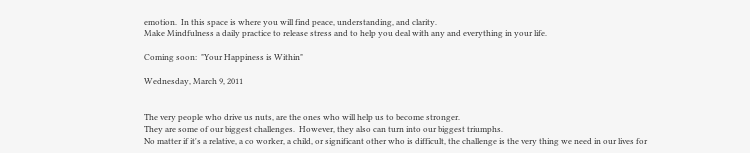emotion.  In this space is where you will find peace, understanding, and clarity.
Make Mindfulness a daily practice to release stress and to help you deal with any and everything in your life.

Coming soon:  "Your Happiness is Within"

Wednesday, March 9, 2011


The very people who drive us nuts, are the ones who will help us to become stronger.
They are some of our biggest challenges.  However, they also can turn into our biggest triumphs.
No matter if it's a relative, a co worker, a child, or significant other who is difficult, the challenge is the very thing we need in our lives for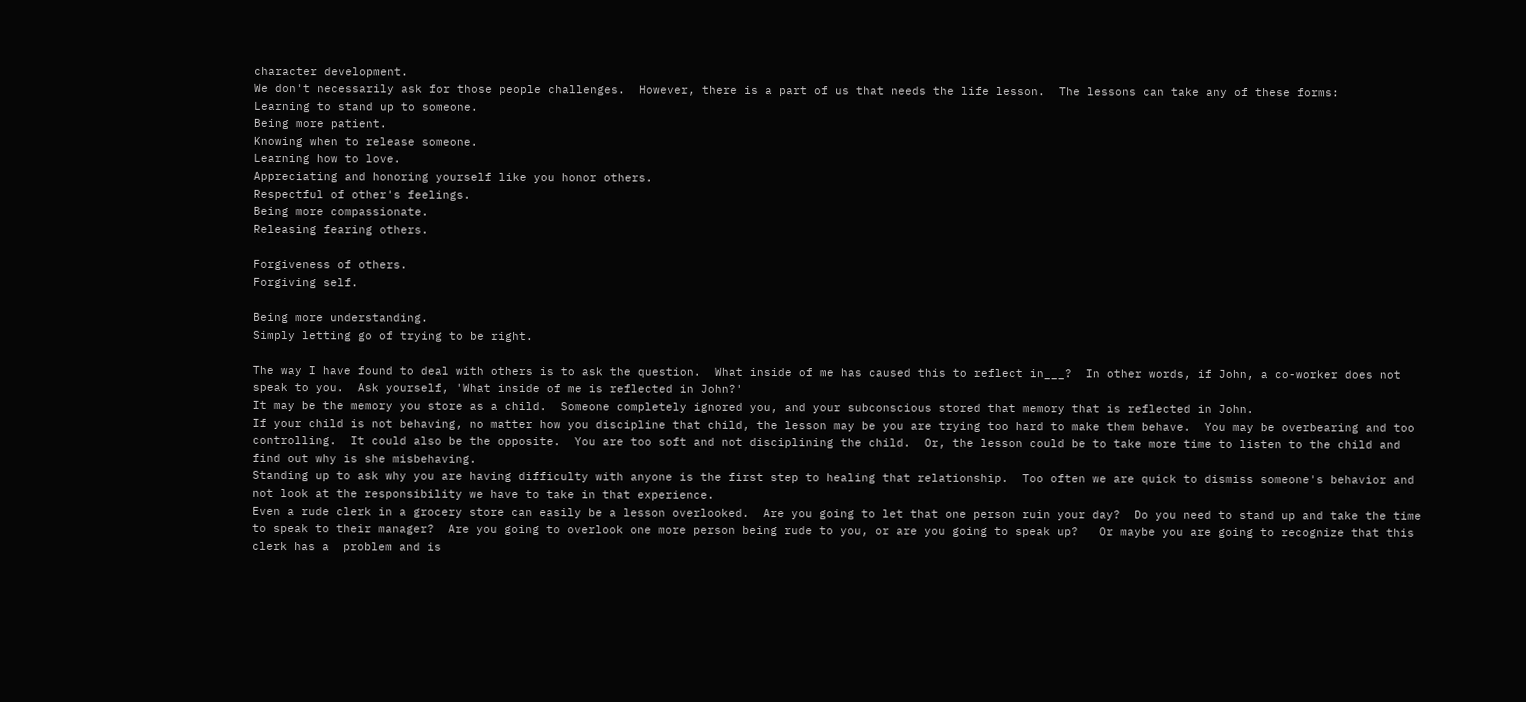character development.
We don't necessarily ask for those people challenges.  However, there is a part of us that needs the life lesson.  The lessons can take any of these forms:
Learning to stand up to someone.
Being more patient.
Knowing when to release someone.
Learning how to love.
Appreciating and honoring yourself like you honor others.
Respectful of other's feelings.
Being more compassionate.
Releasing fearing others.

Forgiveness of others.
Forgiving self.

Being more understanding.
Simply letting go of trying to be right.

The way I have found to deal with others is to ask the question.  What inside of me has caused this to reflect in___?  In other words, if John, a co-worker does not speak to you.  Ask yourself, 'What inside of me is reflected in John?'
It may be the memory you store as a child.  Someone completely ignored you, and your subconscious stored that memory that is reflected in John.
If your child is not behaving, no matter how you discipline that child, the lesson may be you are trying too hard to make them behave.  You may be overbearing and too controlling.  It could also be the opposite.  You are too soft and not disciplining the child.  Or, the lesson could be to take more time to listen to the child and find out why is she misbehaving.
Standing up to ask why you are having difficulty with anyone is the first step to healing that relationship.  Too often we are quick to dismiss someone's behavior and not look at the responsibility we have to take in that experience.
Even a rude clerk in a grocery store can easily be a lesson overlooked.  Are you going to let that one person ruin your day?  Do you need to stand up and take the time to speak to their manager?  Are you going to overlook one more person being rude to you, or are you going to speak up?   Or maybe you are going to recognize that this clerk has a  problem and is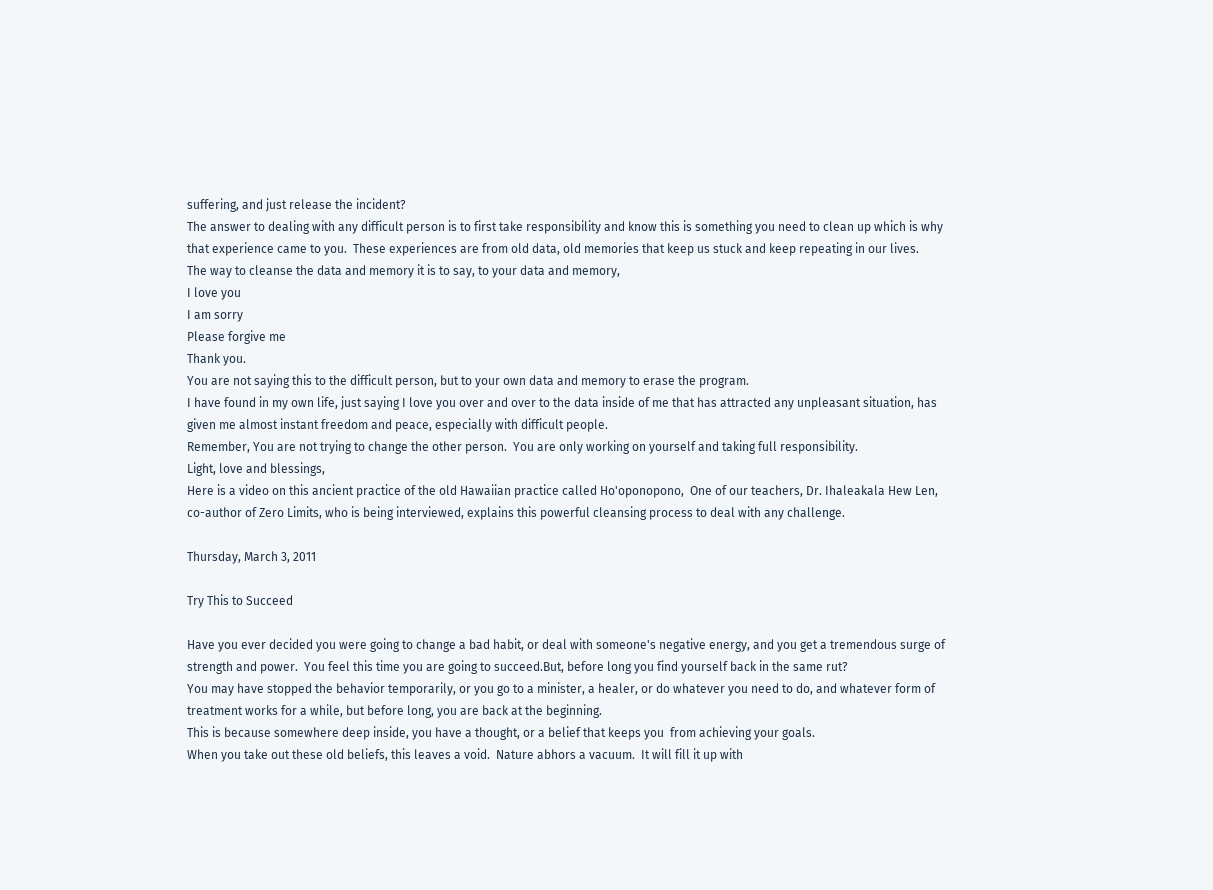suffering, and just release the incident?
The answer to dealing with any difficult person is to first take responsibility and know this is something you need to clean up which is why that experience came to you.  These experiences are from old data, old memories that keep us stuck and keep repeating in our lives.
The way to cleanse the data and memory it is to say, to your data and memory,
I love you
I am sorry
Please forgive me
Thank you.
You are not saying this to the difficult person, but to your own data and memory to erase the program.
I have found in my own life, just saying I love you over and over to the data inside of me that has attracted any unpleasant situation, has given me almost instant freedom and peace, especially with difficult people.
Remember, You are not trying to change the other person.  You are only working on yourself and taking full responsibility.
Light, love and blessings,
Here is a video on this ancient practice of the old Hawaiian practice called Ho'oponopono,  One of our teachers, Dr. Ihaleakala Hew Len, co-author of Zero Limits, who is being interviewed, explains this powerful cleansing process to deal with any challenge.

Thursday, March 3, 2011

Try This to Succeed

Have you ever decided you were going to change a bad habit, or deal with someone's negative energy, and you get a tremendous surge of strength and power.  You feel this time you are going to succeed.But, before long you find yourself back in the same rut?
You may have stopped the behavior temporarily, or you go to a minister, a healer, or do whatever you need to do, and whatever form of treatment works for a while, but before long, you are back at the beginning.
This is because somewhere deep inside, you have a thought, or a belief that keeps you  from achieving your goals.
When you take out these old beliefs, this leaves a void.  Nature abhors a vacuum.  It will fill it up with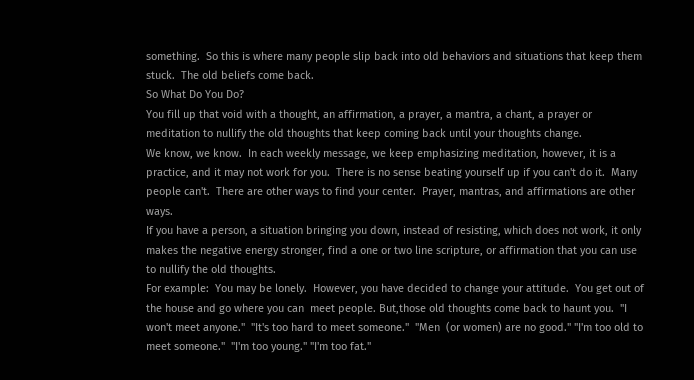something.  So this is where many people slip back into old behaviors and situations that keep them stuck.  The old beliefs come back.
So What Do You Do?
You fill up that void with a thought, an affirmation, a prayer, a mantra, a chant, a prayer or meditation to nullify the old thoughts that keep coming back until your thoughts change.
We know, we know.  In each weekly message, we keep emphasizing meditation, however, it is a practice, and it may not work for you.  There is no sense beating yourself up if you can't do it.  Many people can't.  There are other ways to find your center.  Prayer, mantras, and affirmations are other ways.
If you have a person, a situation bringing you down, instead of resisting, which does not work, it only makes the negative energy stronger, find a one or two line scripture, or affirmation that you can use to nullify the old thoughts.
For example:  You may be lonely.  However, you have decided to change your attitude.  You get out of the house and go where you can  meet people. But,those old thoughts come back to haunt you.  "I won't meet anyone."  "It's too hard to meet someone."  "Men  (or women) are no good." "I'm too old to meet someone."  "I'm too young." "I'm too fat."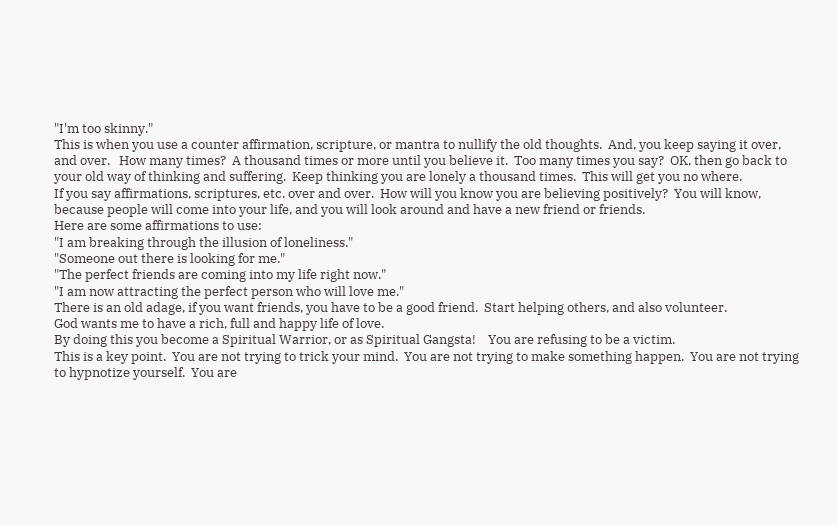"I'm too skinny."
This is when you use a counter affirmation, scripture, or mantra to nullify the old thoughts.  And, you keep saying it over, and over.   How many times?  A thousand times or more until you believe it.  Too many times you say?  OK, then go back to your old way of thinking and suffering.  Keep thinking you are lonely a thousand times.  This will get you no where.
If you say affirmations, scriptures, etc. over and over.  How will you know you are believing positively?  You will know, because people will come into your life, and you will look around and have a new friend or friends.
Here are some affirmations to use:
"I am breaking through the illusion of loneliness."
"Someone out there is looking for me."
"The perfect friends are coming into my life right now."
"I am now attracting the perfect person who will love me."
There is an old adage, if you want friends, you have to be a good friend.  Start helping others, and also volunteer.
God wants me to have a rich, full and happy life of love.
By doing this you become a Spiritual Warrior, or as Spiritual Gangsta!    You are refusing to be a victim.
This is a key point.  You are not trying to trick your mind.  You are not trying to make something happen.  You are not trying to hypnotize yourself.  You are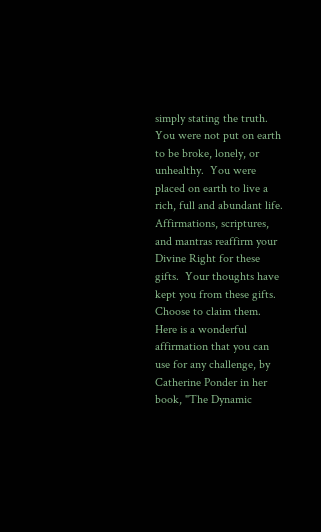simply stating the truth.
You were not put on earth to be broke, lonely, or unhealthy.  You were placed on earth to live a rich, full and abundant life.
Affirmations, scriptures, and mantras reaffirm your Divine Right for these gifts.  Your thoughts have kept you from these gifts.  Choose to claim them.
Here is a wonderful affirmation that you can use for any challenge, by Catherine Ponder in her book, "The Dynamic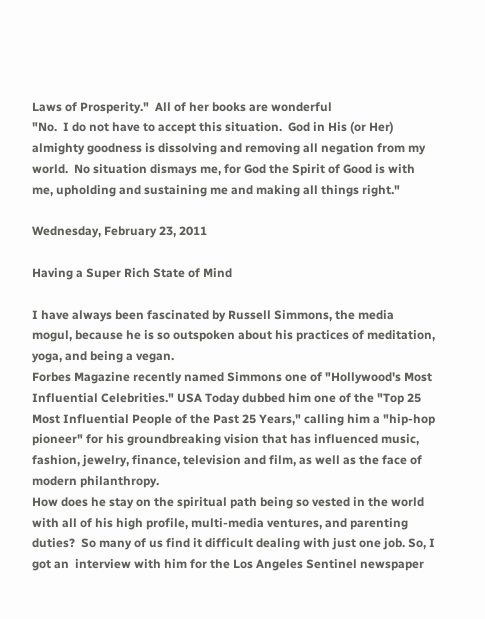Laws of Prosperity."  All of her books are wonderful
"No.  I do not have to accept this situation.  God in His (or Her) almighty goodness is dissolving and removing all negation from my world.  No situation dismays me, for God the Spirit of Good is with me, upholding and sustaining me and making all things right."

Wednesday, February 23, 2011

Having a Super Rich State of Mind

I have always been fascinated by Russell Simmons, the media mogul, because he is so outspoken about his practices of meditation, yoga, and being a vegan.
Forbes Magazine recently named Simmons one of "Hollywood's Most Influential Celebrities." USA Today dubbed him one of the "Top 25 Most Influential People of the Past 25 Years," calling him a "hip-hop pioneer" for his groundbreaking vision that has influenced music, fashion, jewelry, finance, television and film, as well as the face of modern philanthropy.
How does he stay on the spiritual path being so vested in the world with all of his high profile, multi-media ventures, and parenting duties?  So many of us find it difficult dealing with just one job. So, I got an  interview with him for the Los Angeles Sentinel newspaper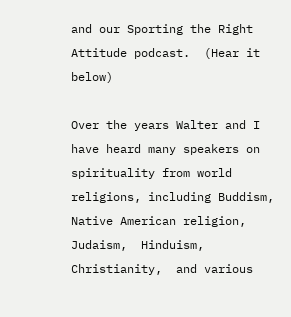and our Sporting the Right Attitude podcast.  (Hear it below)

Over the years Walter and I have heard many speakers on spirituality from world religions, including Buddism, Native American religion, Judaism,  Hinduism, Christianity,  and various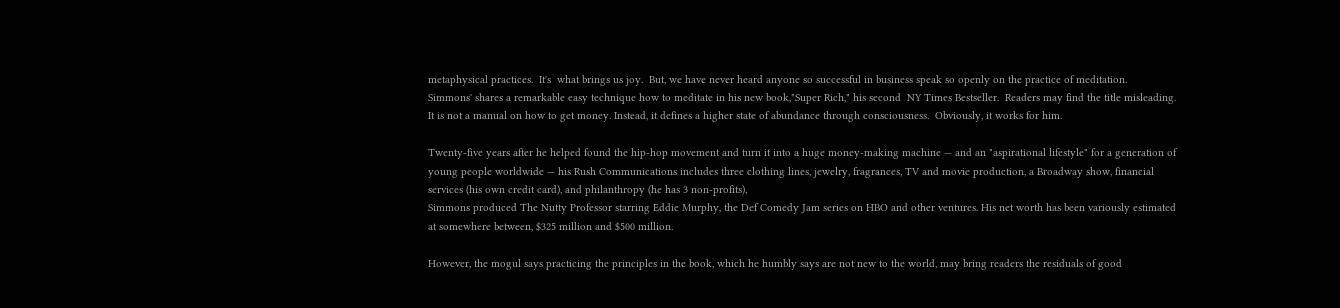metaphysical practices.  It's  what brings us joy.  But, we have never heard anyone so successful in business speak so openly on the practice of meditation.
Simmons' shares a remarkable easy technique how to meditate in his new book,"Super Rich," his second  NY Times Bestseller.  Readers may find the title misleading.  It is not a manual on how to get money. Instead, it defines a higher state of abundance through consciousness.  Obviously, it works for him.

Twenty-five years after he helped found the hip-hop movement and turn it into a huge money-making machine — and an "aspirational lifestyle" for a generation of young people worldwide — his Rush Communications includes three clothing lines, jewelry, fragrances, TV and movie production, a Broadway show, financial services (his own credit card), and philanthropy (he has 3 non-profits),
Simmons produced The Nutty Professor starring Eddie Murphy, the Def Comedy Jam series on HBO and other ventures. His net worth has been variously estimated at somewhere between, $325 million and $500 million.

However, the mogul says practicing the principles in the book, which he humbly says are not new to the world, may bring readers the residuals of good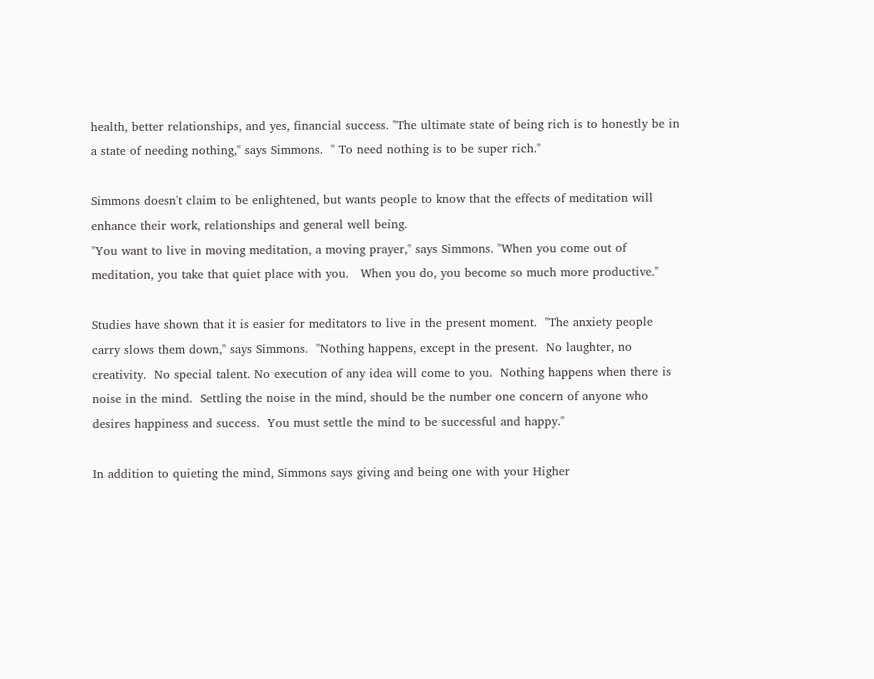health, better relationships, and yes, financial success. "The ultimate state of being rich is to honestly be in a state of needing nothing," says Simmons.  " To need nothing is to be super rich."

Simmons doesn't claim to be enlightened, but wants people to know that the effects of meditation will enhance their work, relationships and general well being.
"You want to live in moving meditation, a moving prayer," says Simmons. "When you come out of meditation, you take that quiet place with you.   When you do, you become so much more productive."

Studies have shown that it is easier for meditators to live in the present moment.  "The anxiety people carry slows them down," says Simmons.  "Nothing happens, except in the present.  No laughter, no creativity.  No special talent. No execution of any idea will come to you.  Nothing happens when there is noise in the mind.  Settling the noise in the mind, should be the number one concern of anyone who desires happiness and success.  You must settle the mind to be successful and happy."

In addition to quieting the mind, Simmons says giving and being one with your Higher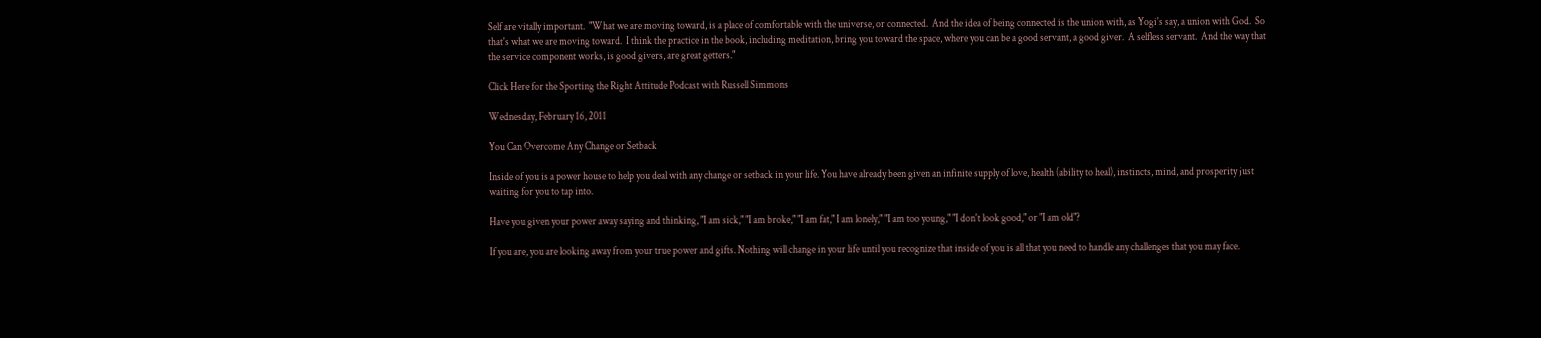Self are vitally important.  "What we are moving toward, is a place of comfortable with the universe, or connected.  And the idea of being connected is the union with, as Yogi's say, a union with God.  So that's what we are moving toward.  I think the practice in the book, including meditation, bring you toward the space, where you can be a good servant, a good giver.  A selfless servant.  And the way that the service component works, is good givers, are great getters."

Click Here for the Sporting the Right Attitude Podcast with Russell Simmons

Wednesday, February 16, 2011

You Can Overcome Any Change or Setback

Inside of you is a power house to help you deal with any change or setback in your life. You have already been given an infinite supply of love, health (ability to heal), instincts, mind, and prosperity just waiting for you to tap into.

Have you given your power away saying and thinking, "I am sick," "I am broke," "I am fat," I am lonely," "I am too young," "I don't look good," or "I am old"?

If you are, you are looking away from your true power and gifts. Nothing will change in your life until you recognize that inside of you is all that you need to handle any challenges that you may face.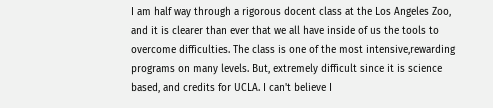I am half way through a rigorous docent class at the Los Angeles Zoo, and it is clearer than ever that we all have inside of us the tools to overcome difficulties. The class is one of the most intensive,rewarding programs on many levels. But, extremely difficult since it is science based, and credits for UCLA. I can't believe I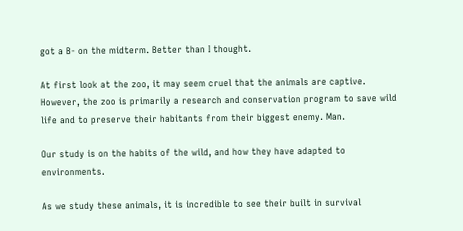got a B- on the midterm. Better than I thought.

At first look at the zoo, it may seem cruel that the animals are captive. However, the zoo is primarily a research and conservation program to save wild life and to preserve their habitants from their biggest enemy. Man.

Our study is on the habits of the wild, and how they have adapted to environments.

As we study these animals, it is incredible to see their built in survival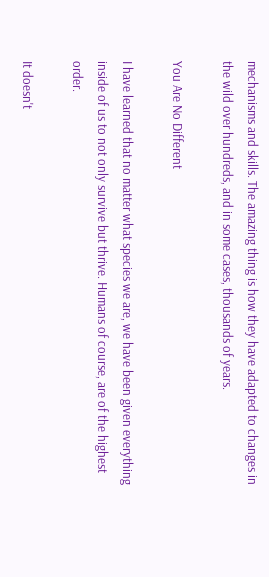mechanisms and skills. The amazing thing is how they have adapted to changes in the wild over hundreds, and in some cases, thousands of years.

You Are No Different

I have learned that no matter what species we are, we have been given everything inside of us to not only survive but thrive. Humans of course, are of the highest order.

It doesn't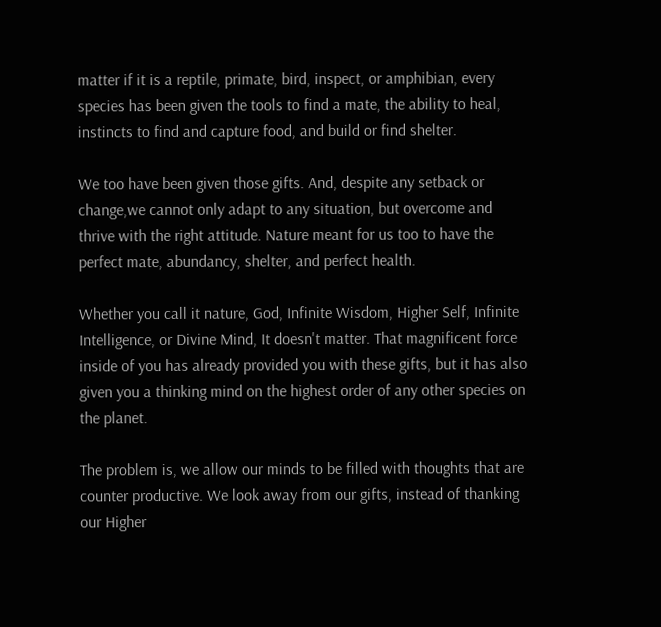matter if it is a reptile, primate, bird, inspect, or amphibian, every species has been given the tools to find a mate, the ability to heal, instincts to find and capture food, and build or find shelter.

We too have been given those gifts. And, despite any setback or change,we cannot only adapt to any situation, but overcome and thrive with the right attitude. Nature meant for us too to have the perfect mate, abundancy, shelter, and perfect health.

Whether you call it nature, God, Infinite Wisdom, Higher Self, Infinite Intelligence, or Divine Mind, It doesn't matter. That magnificent force inside of you has already provided you with these gifts, but it has also given you a thinking mind on the highest order of any other species on the planet.

The problem is, we allow our minds to be filled with thoughts that are counter productive. We look away from our gifts, instead of thanking our Higher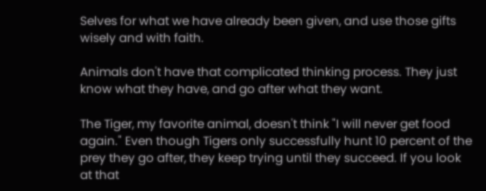Selves for what we have already been given, and use those gifts wisely and with faith.

Animals don't have that complicated thinking process. They just know what they have, and go after what they want.

The Tiger, my favorite animal, doesn't think "I will never get food again." Even though Tigers only successfully hunt 10 percent of the prey they go after, they keep trying until they succeed. If you look at that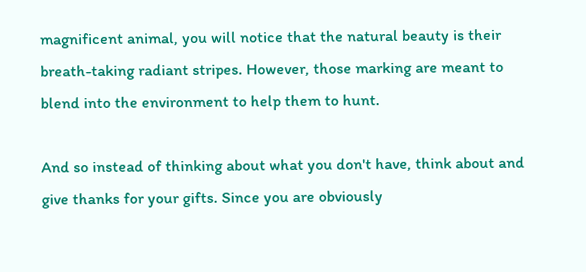magnificent animal, you will notice that the natural beauty is their breath-taking radiant stripes. However, those marking are meant to blend into the environment to help them to hunt.

And so instead of thinking about what you don't have, think about and give thanks for your gifts. Since you are obviously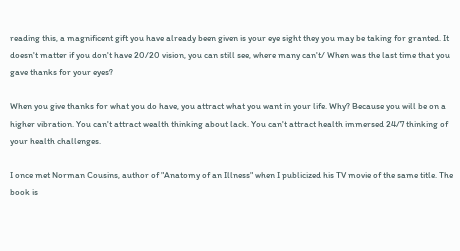reading this, a magnificent gift you have already been given is your eye sight they you may be taking for granted. It doesn't matter if you don't have 20/20 vision, you can still see, where many can't/ When was the last time that you gave thanks for your eyes?

When you give thanks for what you do have, you attract what you want in your life. Why? Because you will be on a higher vibration. You can't attract wealth thinking about lack. You can't attract health immersed 24/7 thinking of your health challenges.

I once met Norman Cousins, author of "Anatomy of an Illness" when I publicized his TV movie of the same title. The book is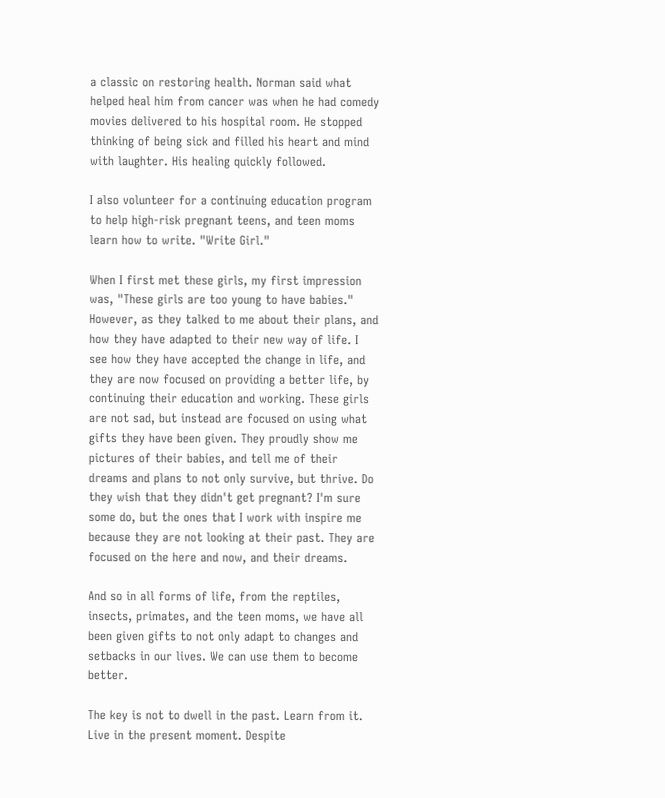a classic on restoring health. Norman said what helped heal him from cancer was when he had comedy movies delivered to his hospital room. He stopped thinking of being sick and filled his heart and mind with laughter. His healing quickly followed.

I also volunteer for a continuing education program to help high-risk pregnant teens, and teen moms learn how to write. "Write Girl."

When I first met these girls, my first impression was, "These girls are too young to have babies." However, as they talked to me about their plans, and how they have adapted to their new way of life. I see how they have accepted the change in life, and they are now focused on providing a better life, by continuing their education and working. These girls are not sad, but instead are focused on using what gifts they have been given. They proudly show me pictures of their babies, and tell me of their dreams and plans to not only survive, but thrive. Do they wish that they didn't get pregnant? I'm sure some do, but the ones that I work with inspire me because they are not looking at their past. They are focused on the here and now, and their dreams.

And so in all forms of life, from the reptiles, insects, primates, and the teen moms, we have all been given gifts to not only adapt to changes and setbacks in our lives. We can use them to become better.

The key is not to dwell in the past. Learn from it. Live in the present moment. Despite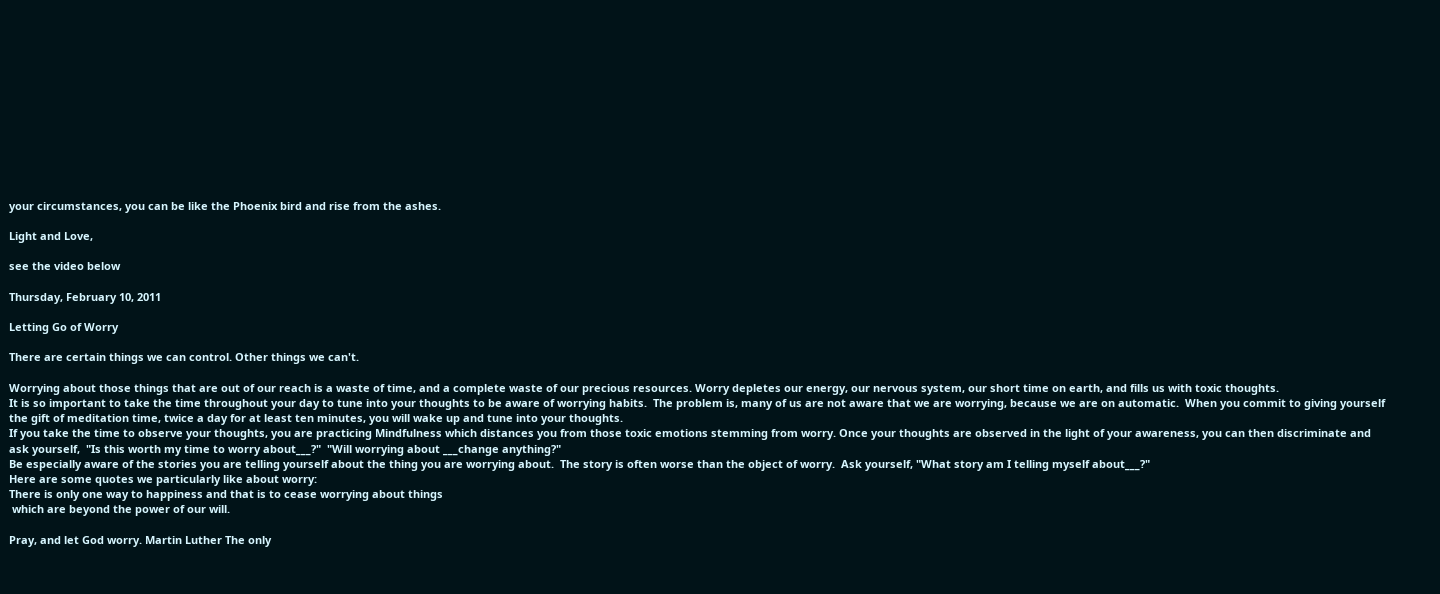your circumstances, you can be like the Phoenix bird and rise from the ashes.

Light and Love,

see the video below

Thursday, February 10, 2011

Letting Go of Worry

There are certain things we can control. Other things we can't.

Worrying about those things that are out of our reach is a waste of time, and a complete waste of our precious resources. Worry depletes our energy, our nervous system, our short time on earth, and fills us with toxic thoughts.
It is so important to take the time throughout your day to tune into your thoughts to be aware of worrying habits.  The problem is, many of us are not aware that we are worrying, because we are on automatic.  When you commit to giving yourself the gift of meditation time, twice a day for at least ten minutes, you will wake up and tune into your thoughts.
If you take the time to observe your thoughts, you are practicing Mindfulness which distances you from those toxic emotions stemming from worry. Once your thoughts are observed in the light of your awareness, you can then discriminate and ask yourself,  "Is this worth my time to worry about___?"  "Will worrying about ___change anything?"
Be especially aware of the stories you are telling yourself about the thing you are worrying about.  The story is often worse than the object of worry.  Ask yourself, "What story am I telling myself about___?"
Here are some quotes we particularly like about worry:
There is only one way to happiness and that is to cease worrying about things
 which are beyond the power of our will.

Pray, and let God worry. Martin Luther The only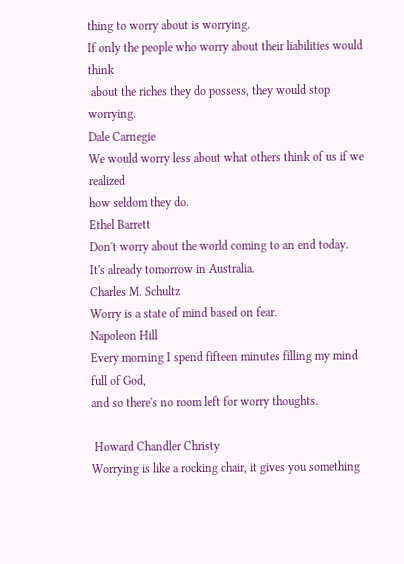thing to worry about is worrying.
If only the people who worry about their liabilities would think
 about the riches they do possess, they would stop worrying.
Dale Carnegie
We would worry less about what others think of us if we realized
how seldom they do.
Ethel Barrett
Don't worry about the world coming to an end today.
It's already tomorrow in Australia.
Charles M. Schultz
Worry is a state of mind based on fear.
Napoleon Hill
Every morning I spend fifteen minutes filling my mind full of God,
and so there's no room left for worry thoughts.

 Howard Chandler Christy
Worrying is like a rocking chair, it gives you something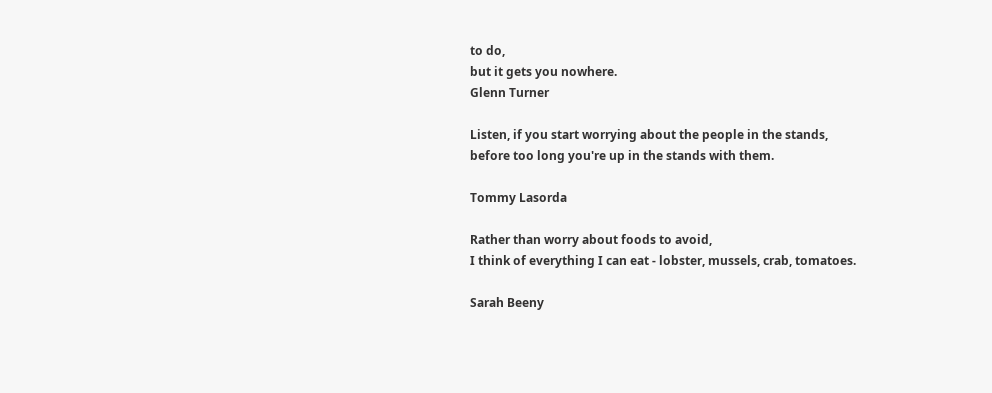to do,
but it gets you nowhere.
Glenn Turner

Listen, if you start worrying about the people in the stands,
before too long you're up in the stands with them.

Tommy Lasorda

Rather than worry about foods to avoid,
I think of everything I can eat - lobster, mussels, crab, tomatoes.

Sarah Beeny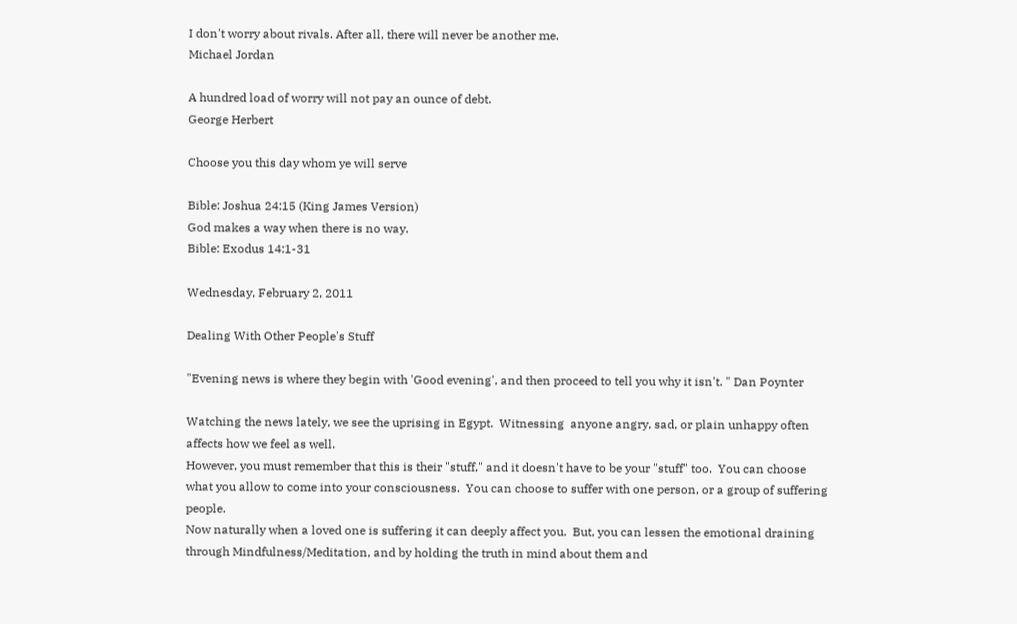I don't worry about rivals. After all, there will never be another me.
Michael Jordan

A hundred load of worry will not pay an ounce of debt.
George Herbert

Choose you this day whom ye will serve

Bible: Joshua 24:15 (King James Version)
God makes a way when there is no way.
Bible: Exodus 14:1-31

Wednesday, February 2, 2011

Dealing With Other People's Stuff

"Evening news is where they begin with 'Good evening', and then proceed to tell you why it isn't. " Dan Poynter

Watching the news lately, we see the uprising in Egypt.  Witnessing  anyone angry, sad, or plain unhappy often affects how we feel as well.
However, you must remember that this is their "stuff," and it doesn't have to be your "stuff" too.  You can choose what you allow to come into your consciousness.  You can choose to suffer with one person, or a group of suffering people.
Now naturally when a loved one is suffering it can deeply affect you.  But, you can lessen the emotional draining through Mindfulness/Meditation, and by holding the truth in mind about them and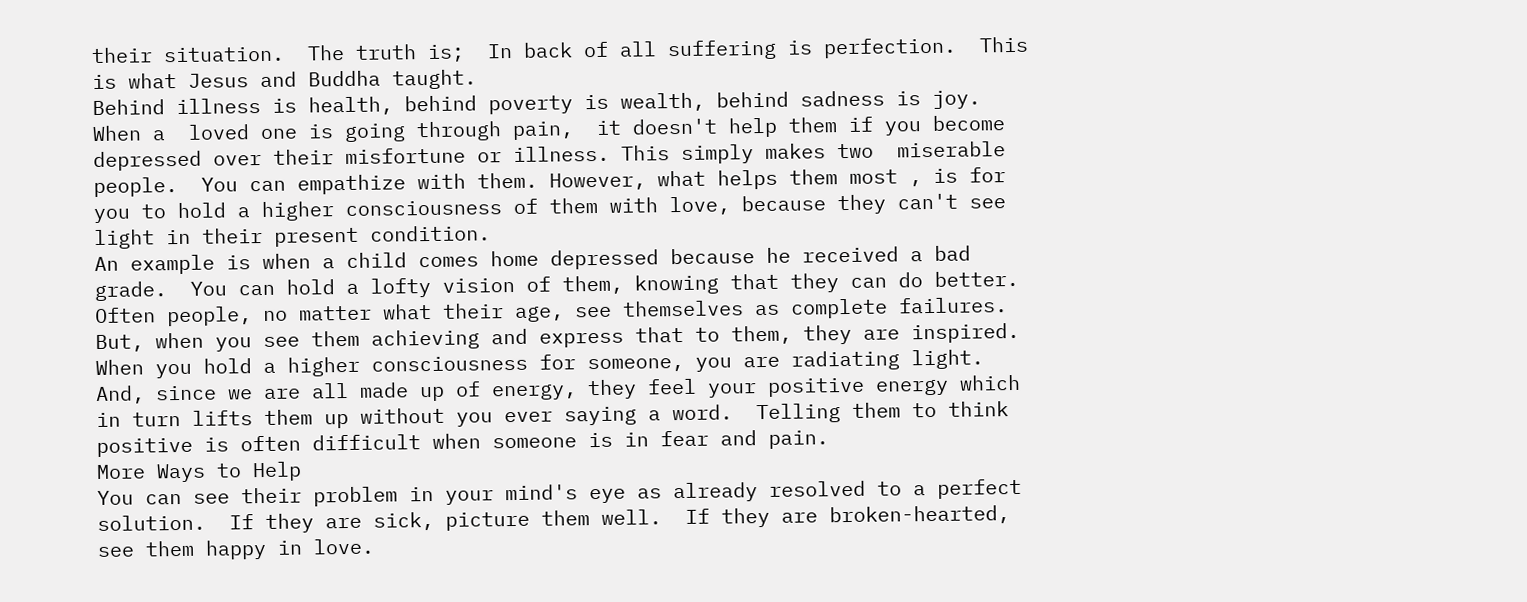their situation.  The truth is;  In back of all suffering is perfection.  This is what Jesus and Buddha taught.
Behind illness is health, behind poverty is wealth, behind sadness is joy.
When a  loved one is going through pain,  it doesn't help them if you become depressed over their misfortune or illness. This simply makes two  miserable people.  You can empathize with them. However, what helps them most , is for you to hold a higher consciousness of them with love, because they can't see light in their present condition.
An example is when a child comes home depressed because he received a bad grade.  You can hold a lofty vision of them, knowing that they can do better. Often people, no matter what their age, see themselves as complete failures. But, when you see them achieving and express that to them, they are inspired.
When you hold a higher consciousness for someone, you are radiating light.  And, since we are all made up of energy, they feel your positive energy which in turn lifts them up without you ever saying a word.  Telling them to think positive is often difficult when someone is in fear and pain.
More Ways to Help
You can see their problem in your mind's eye as already resolved to a perfect solution.  If they are sick, picture them well.  If they are broken-hearted, see them happy in love.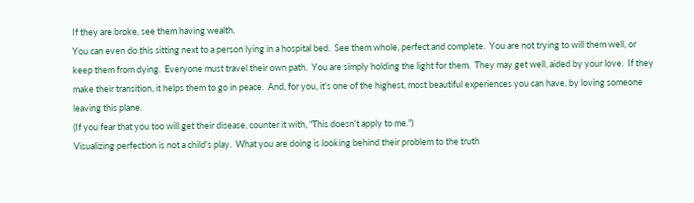If they are broke, see them having wealth.
You can even do this sitting next to a person lying in a hospital bed.  See them whole, perfect and complete.  You are not trying to will them well, or keep them from dying.  Everyone must travel their own path.  You are simply holding the light for them.  They may get well, aided by your love.  If they make their transition, it helps them to go in peace.  And, for you, it's one of the highest, most beautiful experiences you can have, by loving someone leaving this plane.
(If you fear that you too will get their disease, counter it with, "This doesn't apply to me.")
Visualizing perfection is not a child's play.  What you are doing is looking behind their problem to the truth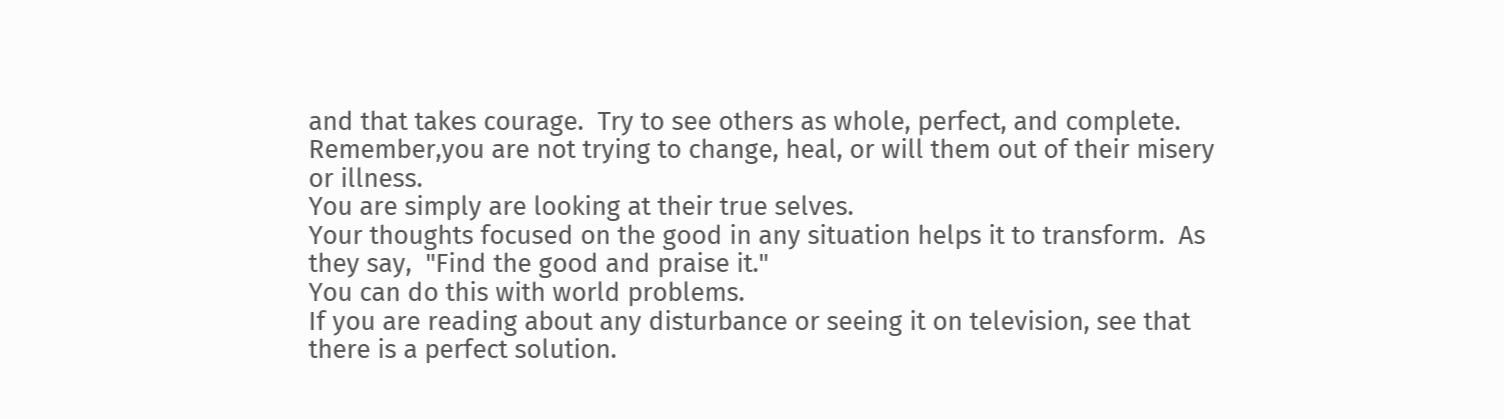and that takes courage.  Try to see others as whole, perfect, and complete.
Remember,you are not trying to change, heal, or will them out of their misery or illness.
You are simply are looking at their true selves.
Your thoughts focused on the good in any situation helps it to transform.  As they say,  "Find the good and praise it."
You can do this with world problems.
If you are reading about any disturbance or seeing it on television, see that there is a perfect solution.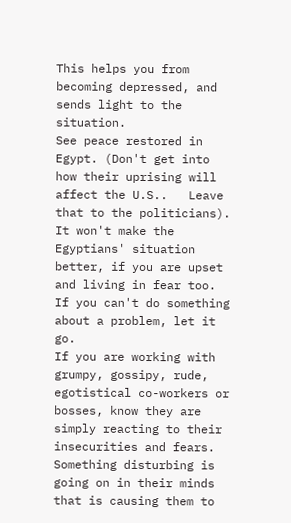This helps you from becoming depressed, and sends light to the situation.
See peace restored in Egypt. (Don't get into how their uprising will affect the U.S..   Leave that to the politicians).  It won't make the Egyptians' situation better, if you are upset and living in fear too.  If you can't do something about a problem, let it go.
If you are working with grumpy, gossipy, rude, egotistical co-workers or bosses, know they are simply reacting to their insecurities and fears.  Something disturbing is going on in their minds that is causing them to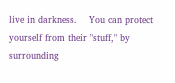live in darkness.    You can protect yourself from their "stuff," by surrounding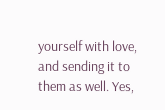yourself with love, and sending it to them as well. Yes,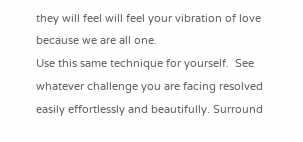they will feel will feel your vibration of love because we are all one.
Use this same technique for yourself.  See whatever challenge you are facing resolved easily effortlessly and beautifully. Surround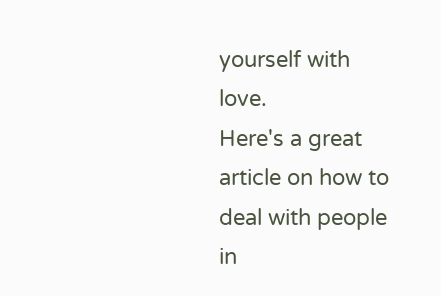yourself with love.
Here's a great article on how to deal with people in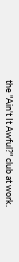the "Ain't It Awful?" club at work.